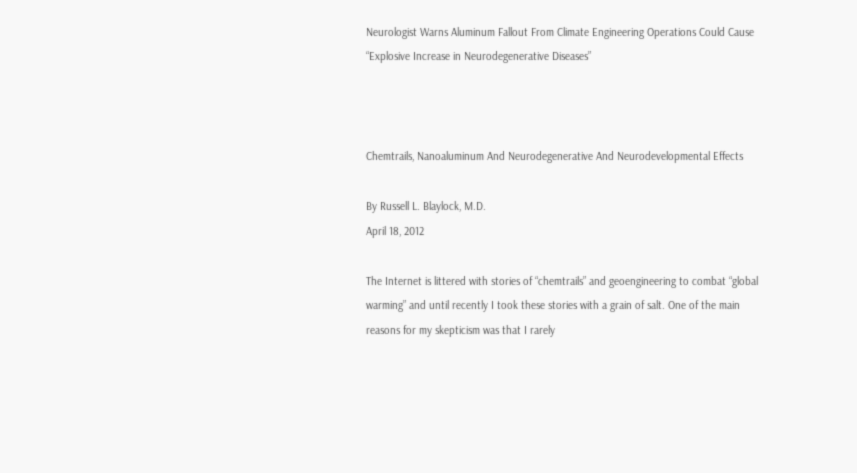Neurologist Warns Aluminum Fallout From Climate Engineering Operations Could Cause “Explosive Increase in Neurodegenerative Diseases”



Chemtrails, Nanoaluminum And Neurodegenerative And Neurodevelopmental Effects

By Russell L. Blaylock, M.D.
April 18, 2012

The Internet is littered with stories of “chemtrails” and geoengineering to combat “global warming” and until recently I took these stories with a grain of salt. One of the main reasons for my skepticism was that I rarely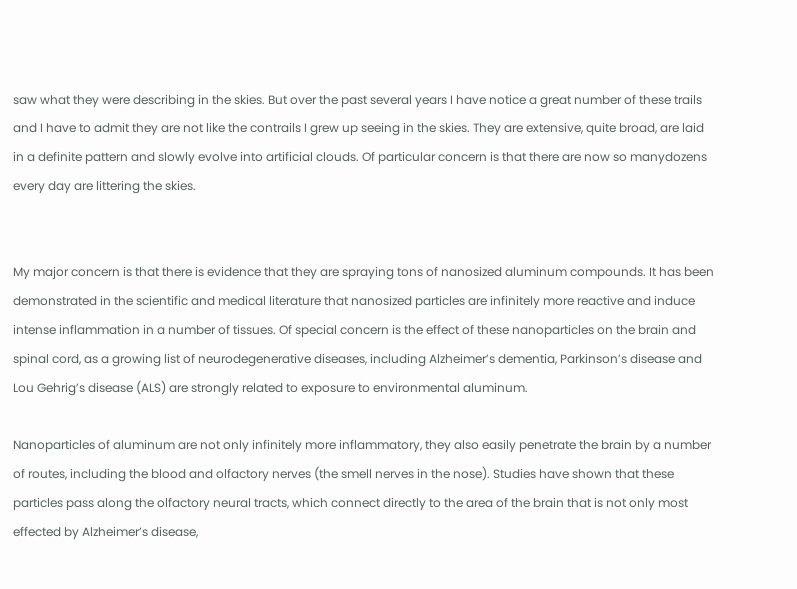saw what they were describing in the skies. But over the past several years I have notice a great number of these trails and I have to admit they are not like the contrails I grew up seeing in the skies. They are extensive, quite broad, are laid in a definite pattern and slowly evolve into artificial clouds. Of particular concern is that there are now so manydozens every day are littering the skies.


My major concern is that there is evidence that they are spraying tons of nanosized aluminum compounds. It has been demonstrated in the scientific and medical literature that nanosized particles are infinitely more reactive and induce intense inflammation in a number of tissues. Of special concern is the effect of these nanoparticles on the brain and spinal cord, as a growing list of neurodegenerative diseases, including Alzheimer’s dementia, Parkinson’s disease and Lou Gehrig’s disease (ALS) are strongly related to exposure to environmental aluminum.

Nanoparticles of aluminum are not only infinitely more inflammatory, they also easily penetrate the brain by a number of routes, including the blood and olfactory nerves (the smell nerves in the nose). Studies have shown that these particles pass along the olfactory neural tracts, which connect directly to the area of the brain that is not only most effected by Alzheimer’s disease,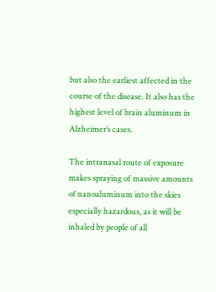but also the earliest affected in the course of the disease. It also has the highest level of brain aluminum in Alzheimer’s cases.

The intranasal route of exposure makes spraying of massive amounts of nanoaluminum into the skies especially hazardous, as it will be inhaled by people of all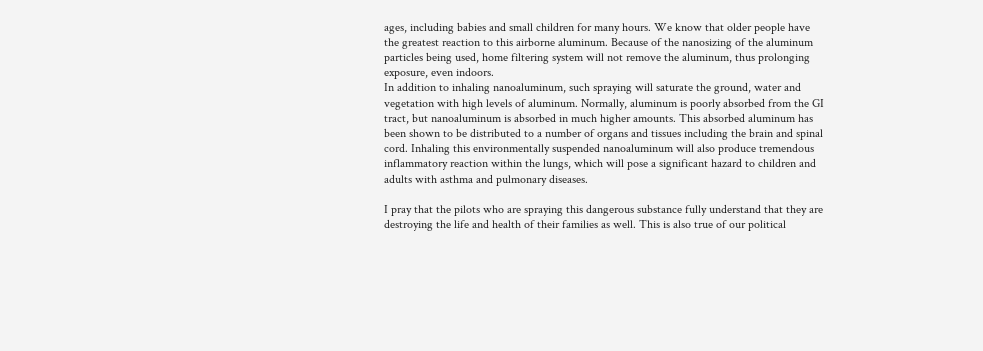ages, including babies and small children for many hours. We know that older people have the greatest reaction to this airborne aluminum. Because of the nanosizing of the aluminum particles being used, home filtering system will not remove the aluminum, thus prolonging exposure, even indoors.
In addition to inhaling nanoaluminum, such spraying will saturate the ground, water and vegetation with high levels of aluminum. Normally, aluminum is poorly absorbed from the GI tract, but nanoaluminum is absorbed in much higher amounts. This absorbed aluminum has been shown to be distributed to a number of organs and tissues including the brain and spinal cord. Inhaling this environmentally suspended nanoaluminum will also produce tremendous inflammatory reaction within the lungs, which will pose a significant hazard to children and adults with asthma and pulmonary diseases.

I pray that the pilots who are spraying this dangerous substance fully understand that they are destroying the life and health of their families as well. This is also true of our political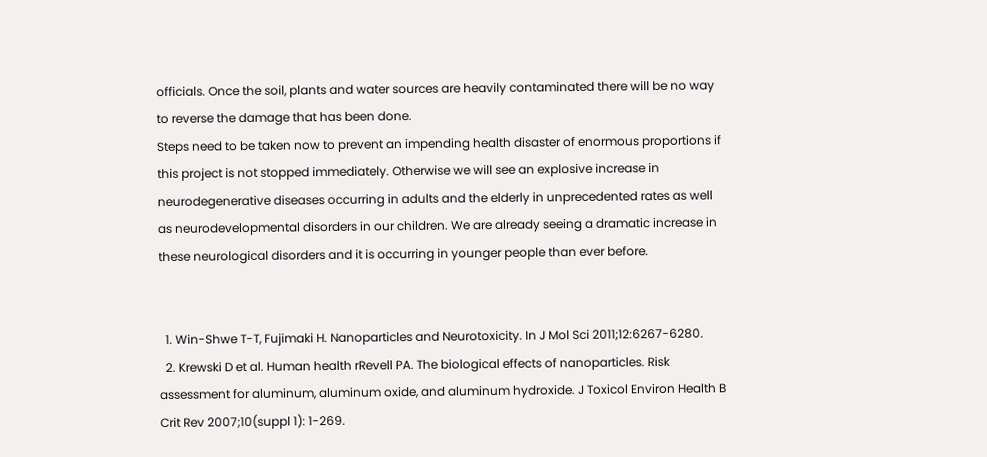officials. Once the soil, plants and water sources are heavily contaminated there will be no way to reverse the damage that has been done.
Steps need to be taken now to prevent an impending health disaster of enormous proportions if this project is not stopped immediately. Otherwise we will see an explosive increase in neurodegenerative diseases occurring in adults and the elderly in unprecedented rates as well as neurodevelopmental disorders in our children. We are already seeing a dramatic increase in these neurological disorders and it is occurring in younger people than ever before.


  1. Win-Shwe T-T, Fujimaki H. Nanoparticles and Neurotoxicity. In J Mol Sci 2011;12:6267-6280.
  2. Krewski D et al. Human health rRevell PA. The biological effects of nanoparticles. Risk assessment for aluminum, aluminum oxide, and aluminum hydroxide. J Toxicol Environ Health B Crit Rev 2007;10(suppl 1): 1-269.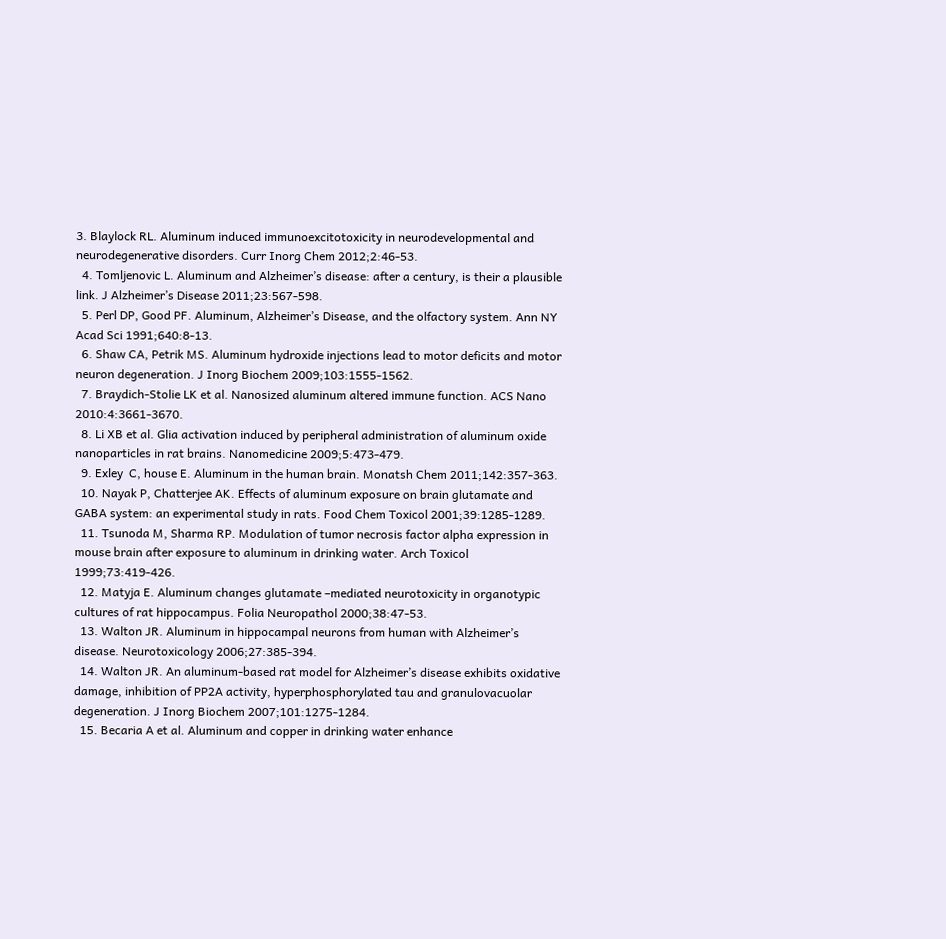3. Blaylock RL. Aluminum induced immunoexcitotoxicity in neurodevelopmental and neurodegenerative disorders. Curr Inorg Chem 2012;2:46-53.
  4. Tomljenovic L. Aluminum and Alzheimer’s disease: after a century, is their a plausible link. J Alzheimer’s Disease 2011;23:567-598.
  5. Perl DP, Good PF. Aluminum, Alzheimer’s Disease, and the olfactory system. Ann NY Acad Sci 1991;640:8-13.
  6. Shaw CA, Petrik MS. Aluminum hydroxide injections lead to motor deficits and motor neuron degeneration. J Inorg Biochem 2009;103:1555-1562.
  7. Braydich-Stolie LK et al. Nanosized aluminum altered immune function. ACS Nano 2010:4:3661-3670.
  8. Li XB et al. Glia activation induced by peripheral administration of aluminum oxide nanoparticles in rat brains. Nanomedicine 2009;5:473-479.
  9. Exley  C, house E. Aluminum in the human brain. Monatsh Chem 2011;142:357-363.
  10. Nayak P, Chatterjee AK. Effects of aluminum exposure on brain glutamate and GABA system: an experimental study in rats. Food Chem Toxicol 2001;39:1285-1289.
  11. Tsunoda M, Sharma RP. Modulation of tumor necrosis factor alpha expression in mouse brain after exposure to aluminum in drinking water. Arch Toxicol 1999;73:419-426.
  12. Matyja E. Aluminum changes glutamate –mediated neurotoxicity in organotypic cultures of rat hippocampus. Folia Neuropathol 2000;38:47-53.
  13. Walton JR. Aluminum in hippocampal neurons from human with Alzheimer’s disease. Neurotoxicology 2006;27:385-394.
  14. Walton JR. An aluminum-based rat model for Alzheimer’s disease exhibits oxidative damage, inhibition of PP2A activity, hyperphosphorylated tau and granulovacuolar degeneration. J Inorg Biochem 2007;101:1275-1284.
  15. Becaria A et al. Aluminum and copper in drinking water enhance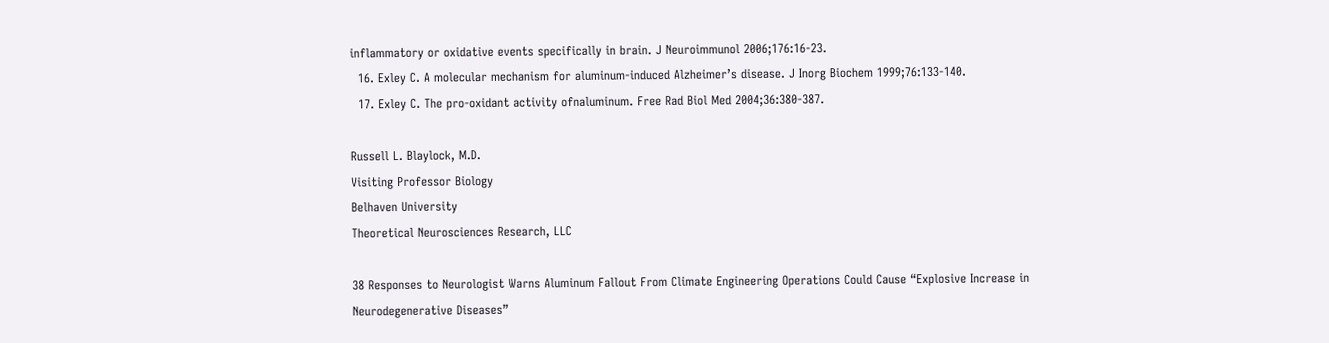inflammatory or oxidative events specifically in brain. J Neuroimmunol 2006;176:16-23.
  16. Exley C. A molecular mechanism for aluminum-induced Alzheimer’s disease. J Inorg Biochem 1999;76:133-140.
  17. Exley C. The pro-oxidant activity ofnaluminum. Free Rad Biol Med 2004;36:380-387.

Russell L. Blaylock, M.D.
Visiting Professor Biology
Belhaven University
Theoretical Neurosciences Research, LLC

38 Responses to Neurologist Warns Aluminum Fallout From Climate Engineering Operations Could Cause “Explosive Increase in Neurodegenerative Diseases”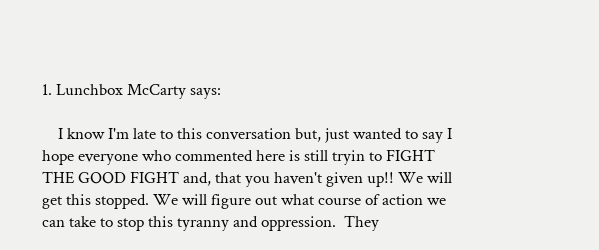1. Lunchbox McCarty says:

    I know I'm late to this conversation but, just wanted to say I hope everyone who commented here is still tryin to FIGHT THE GOOD FIGHT and, that you haven't given up!! We will get this stopped. We will figure out what course of action we can take to stop this tyranny and oppression.  They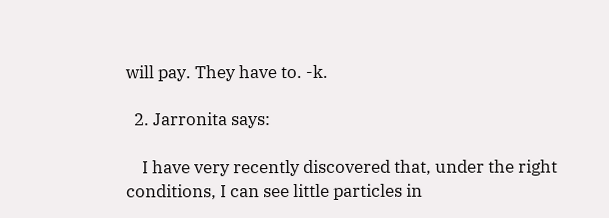will pay. They have to. -k.

  2. Jarronita says:

    I have very recently discovered that, under the right conditions, I can see little particles in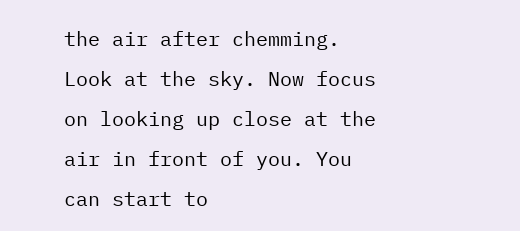the air after chemming. Look at the sky. Now focus on looking up close at the air in front of you. You can start to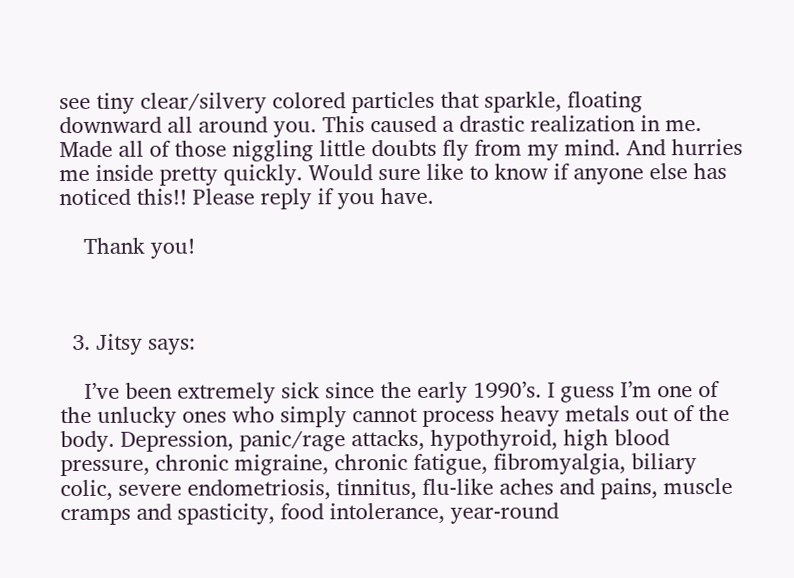see tiny clear/silvery colored particles that sparkle, floating downward all around you. This caused a drastic realization in me. Made all of those niggling little doubts fly from my mind. And hurries me inside pretty quickly. Would sure like to know if anyone else has noticed this!! Please reply if you have.

    Thank you!



  3. Jitsy says:

    I’ve been extremely sick since the early 1990’s. I guess I’m one of the unlucky ones who simply cannot process heavy metals out of the body. Depression, panic/rage attacks, hypothyroid, high blood pressure, chronic migraine, chronic fatigue, fibromyalgia, biliary colic, severe endometriosis, tinnitus, flu-like aches and pains, muscle cramps and spasticity, food intolerance, year-round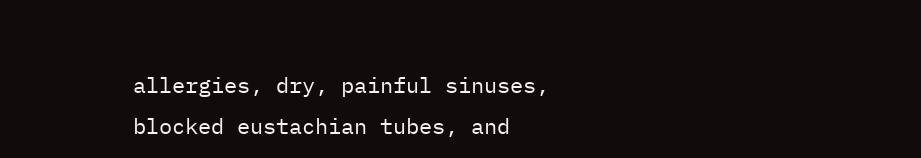allergies, dry, painful sinuses, blocked eustachian tubes, and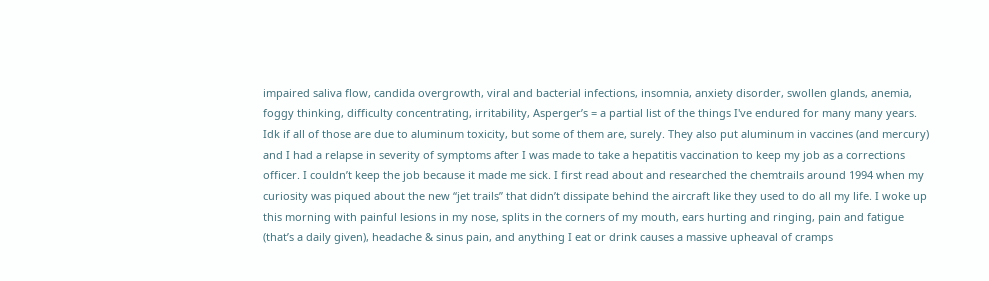impaired saliva flow, candida overgrowth, viral and bacterial infections, insomnia, anxiety disorder, swollen glands, anemia, foggy thinking, difficulty concentrating, irritability, Asperger’s = a partial list of the things I've endured for many many years. Idk if all of those are due to aluminum toxicity, but some of them are, surely. They also put aluminum in vaccines (and mercury) and I had a relapse in severity of symptoms after I was made to take a hepatitis vaccination to keep my job as a corrections officer. I couldn’t keep the job because it made me sick. I first read about and researched the chemtrails around 1994 when my curiosity was piqued about the new “jet trails” that didn’t dissipate behind the aircraft like they used to do all my life. I woke up this morning with painful lesions in my nose, splits in the corners of my mouth, ears hurting and ringing, pain and fatigue (that’s a daily given), headache & sinus pain, and anything I eat or drink causes a massive upheaval of cramps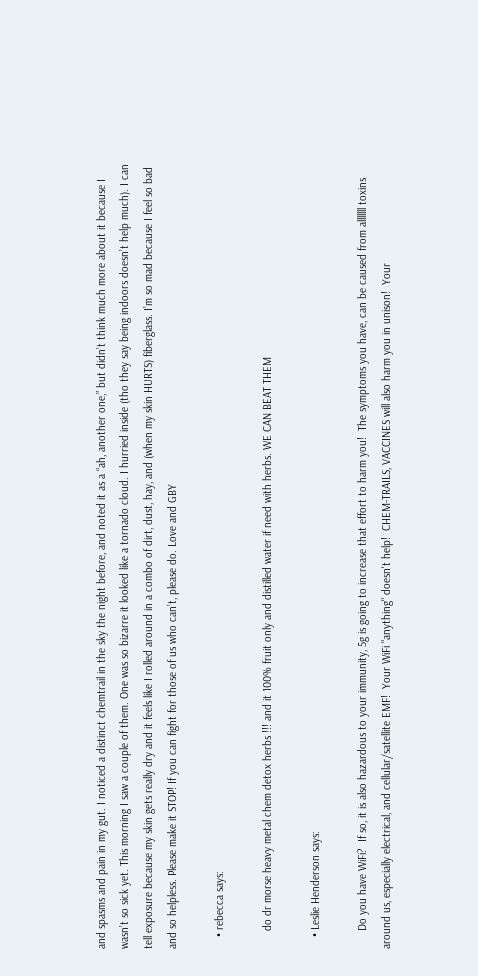and spasms and pain in my gut. I noticed a distinct chemtrail in the sky the night before, and noted it as a “ah, another one,” but didn’t think much more about it because I wasn’t so sick yet. This morning I saw a couple of them. One was so bizarre it looked like a tornado cloud. I hurried inside (tho they say being indoors doesn’t help much). I can tell exposure because my skin gets really dry and it feels like I rolled around in a combo of dirt, dust, hay, and (when my skin HURTS) fiberglass. I’m so mad because I feel so bad and so helpless. Please make it STOP! If you can fight for those of us who can’t, please do. Love and GBY

    • rebecca says:

      do dr morse heavy metal chem detox herbs !!! and it 100% fruit only and distilled water if need with herbs. WE CAN BEAT THEM

    • Leslie Henderson says:

      Do you have WiFi?  If so, it is also hazardous to your immunity, 5g is going to increase that effort to harm you!  The symptoms you have, can be caused from alllllll toxins around us, especially electrical, and cellular/satellite EMF!  Your WiFi "anything" doesn't help!  CHEM-TRAILS, VACCINES will also harm you in unison!  Your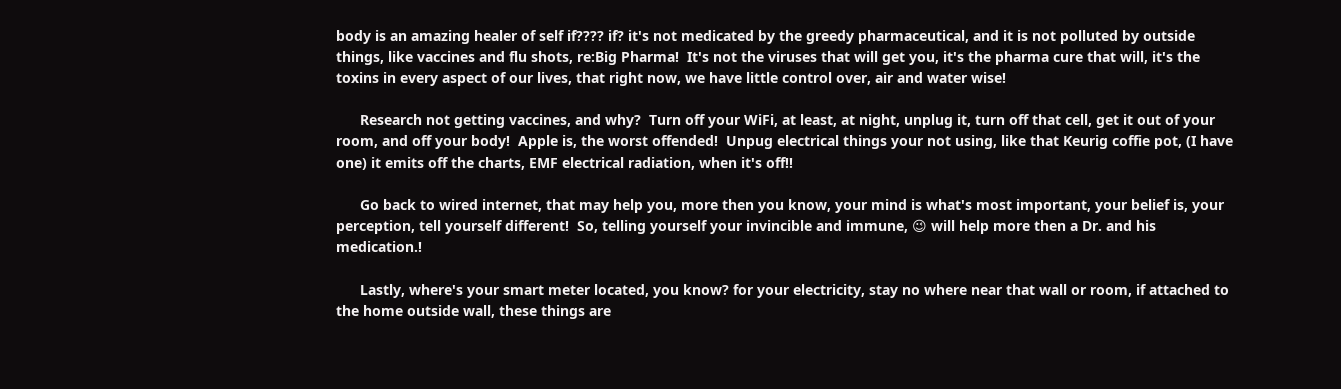body is an amazing healer of self if???? if? it's not medicated by the greedy pharmaceutical, and it is not polluted by outside things, like vaccines and flu shots, re:Big Pharma!  It's not the viruses that will get you, it's the pharma cure that will, it's the toxins in every aspect of our lives, that right now, we have little control over, air and water wise!

      Research not getting vaccines, and why?  Turn off your WiFi, at least, at night, unplug it, turn off that cell, get it out of your room, and off your body!  Apple is, the worst offended!  Unpug electrical things your not using, like that Keurig coffie pot, (I have one) it emits off the charts, EMF electrical radiation, when it's off!!

      Go back to wired internet, that may help you, more then you know, your mind is what's most important, your belief is, your perception, tell yourself different!  So, telling yourself your invincible and immune, 😉 will help more then a Dr. and his medication.!

      Lastly, where's your smart meter located, you know? for your electricity, stay no where near that wall or room, if attached to the home outside wall, these things are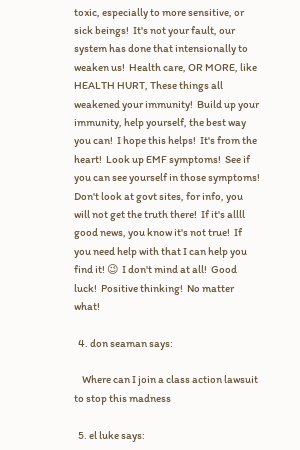toxic, especially to more sensitive, or sick beings!  It's not your fault, our system has done that intensionally to weaken us!  Health care, OR MORE, like HEALTH HURT, These things all weakened your immunity!  Build up your immunity, help yourself, the best way you can!  I hope this helps!  It's from the heart!  Look up EMF symptoms!  See if you can see yourself in those symptoms!  Don't look at govt sites, for info, you will not get the truth there!  If it's allll good news, you know it's not true!  If you need help with that I can help you find it! 😉  I don't mind at all!  Good luck!  Positive thinking!  No matter what!

  4. don seaman says:

    Where can I join a class action lawsuit to stop this madness

  5. el luke says: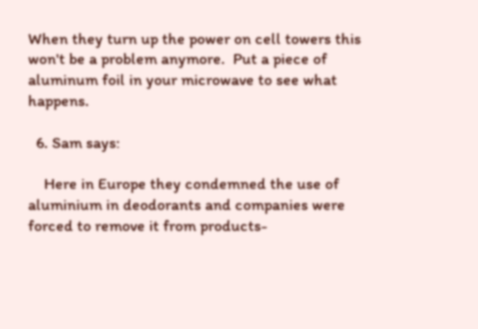When they turn up the power on cell towers this won't be a problem anymore.  Put a piece of aluminum foil in your microwave to see what happens.

  6. Sam says:

    Here in Europe they condemned the use of aluminium in deodorants and companies were forced to remove it from products-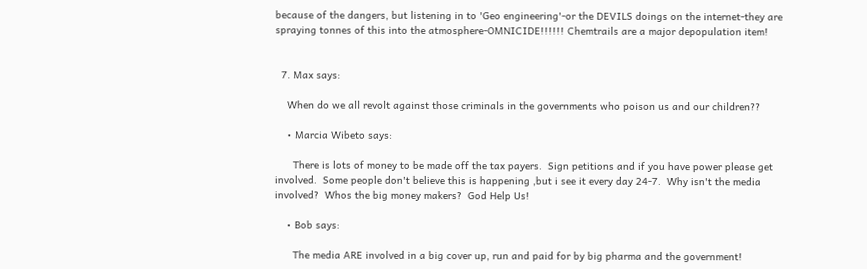because of the dangers, but listening in to 'Geo engineering'-or the DEVILS doings on the internet-they are spraying tonnes of this into the atmosphere-OMNICIDE!!!!!! Chemtrails are a major depopulation item!


  7. Max says:

    When do we all revolt against those criminals in the governments who poison us and our children??

    • Marcia Wibeto says:

      There is lots of money to be made off the tax payers.  Sign petitions and if you have power please get involved.  Some people don't believe this is happening ,but i see it every day 24-7.  Why isn't the media involved?  Whos the big money makers?  God Help Us!

    • Bob says:

      The media ARE involved in a big cover up, run and paid for by big pharma and the government!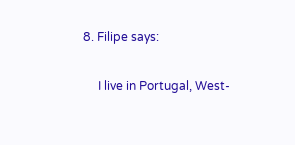8. Filipe says:

     I live in Portugal, West-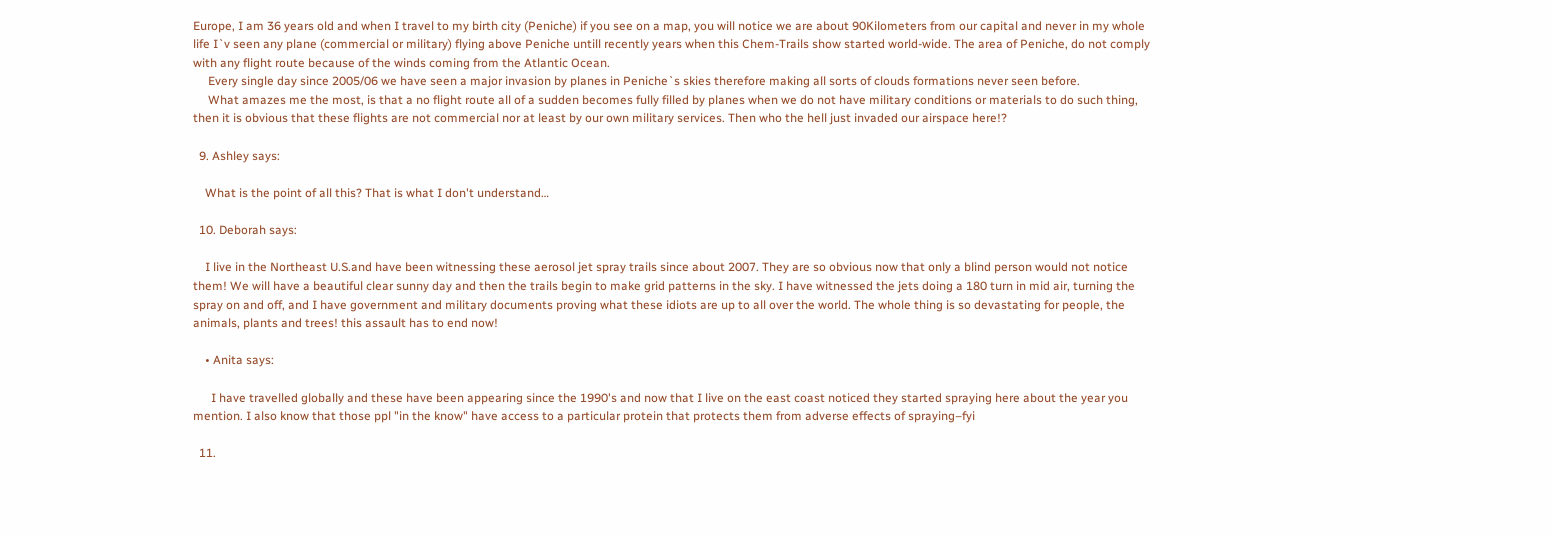Europe, I am 36 years old and when I travel to my birth city (Peniche) if you see on a map, you will notice we are about 90Kilometers from our capital and never in my whole life I`v seen any plane (commercial or military) flying above Peniche untill recently years when this Chem-Trails show started world-wide. The area of Peniche, do not comply with any flight route because of the winds coming from the Atlantic Ocean.
     Every single day since 2005/06 we have seen a major invasion by planes in Peniche`s skies therefore making all sorts of clouds formations never seen before.
     What amazes me the most, is that a no flight route all of a sudden becomes fully filled by planes when we do not have military conditions or materials to do such thing, then it is obvious that these flights are not commercial nor at least by our own military services. Then who the hell just invaded our airspace here!?

  9. Ashley says:

    What is the point of all this? That is what I don't understand…

  10. Deborah says:

    I live in the Northeast U.S.and have been witnessing these aerosol jet spray trails since about 2007. They are so obvious now that only a blind person would not notice them! We will have a beautiful clear sunny day and then the trails begin to make grid patterns in the sky. I have witnessed the jets doing a 180 turn in mid air, turning the spray on and off, and I have government and military documents proving what these idiots are up to all over the world. The whole thing is so devastating for people, the animals, plants and trees! this assault has to end now!

    • Anita says:

      I have travelled globally and these have been appearing since the 1990's and now that I live on the east coast noticed they started spraying here about the year you mention. I also know that those ppl "in the know" have access to a particular protein that protects them from adverse effects of spraying–fyi

  11.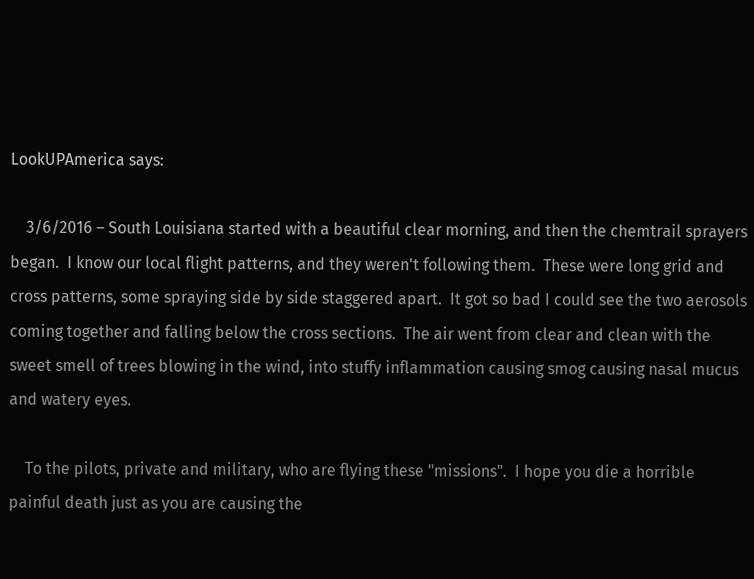LookUPAmerica says:

    3/6/2016 – South Louisiana started with a beautiful clear morning, and then the chemtrail sprayers began.  I know our local flight patterns, and they weren't following them.  These were long grid and cross patterns, some spraying side by side staggered apart.  It got so bad I could see the two aerosols coming together and falling below the cross sections.  The air went from clear and clean with the sweet smell of trees blowing in the wind, into stuffy inflammation causing smog causing nasal mucus and watery eyes.

    To the pilots, private and military, who are flying these "missions".  I hope you die a horrible painful death just as you are causing the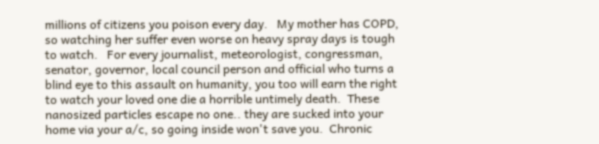millions of citizens you poison every day.   My mother has COPD, so watching her suffer even worse on heavy spray days is tough to watch.   For every journalist, meteorologist, congressman, senator, governor, local council person and official who turns a blind eye to this assault on humanity, you too will earn the right to watch your loved one die a horrible untimely death.  These nanosized particles escape no one.. they are sucked into your home via your a/c, so going inside won't save you.  Chronic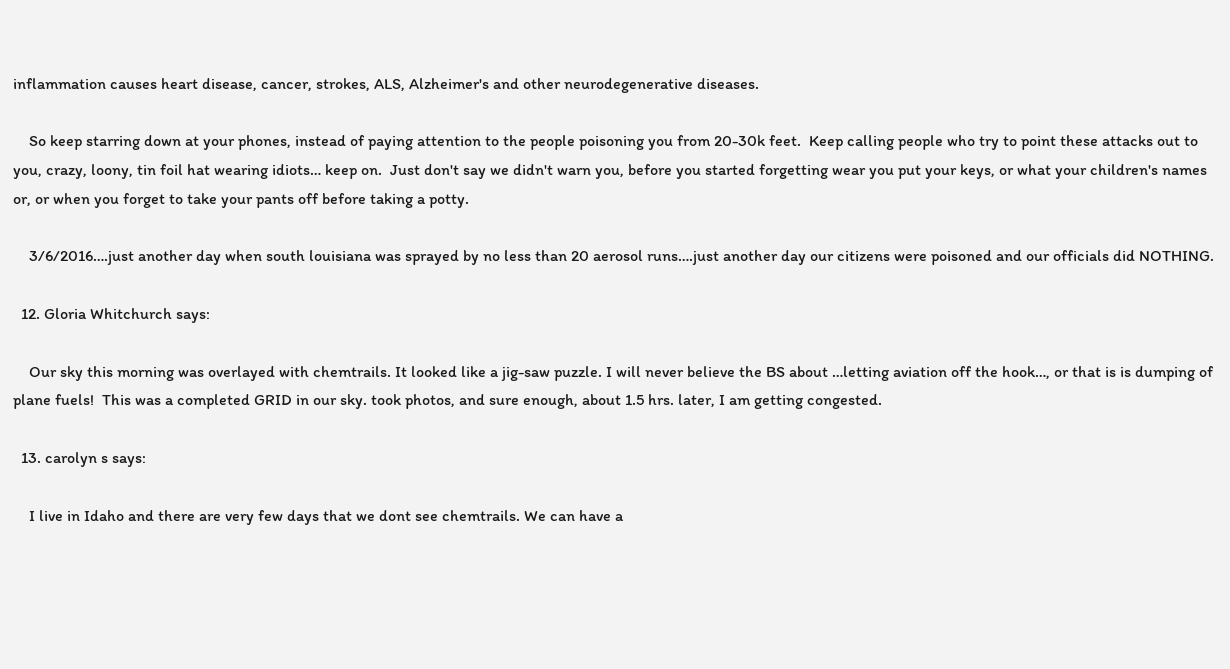inflammation causes heart disease, cancer, strokes, ALS, Alzheimer's and other neurodegenerative diseases.

    So keep starring down at your phones, instead of paying attention to the people poisoning you from 20-30k feet.  Keep calling people who try to point these attacks out to you, crazy, loony, tin foil hat wearing idiots… keep on.  Just don't say we didn't warn you, before you started forgetting wear you put your keys, or what your children's names or, or when you forget to take your pants off before taking a potty.

    3/6/2016….just another day when south louisiana was sprayed by no less than 20 aerosol runs….just another day our citizens were poisoned and our officials did NOTHING.

  12. Gloria Whitchurch says:

    Our sky this morning was overlayed with chemtrails. It looked like a jig-saw puzzle. I will never believe the BS about …letting aviation off the hook…, or that is is dumping of plane fuels!  This was a completed GRID in our sky. took photos, and sure enough, about 1.5 hrs. later, I am getting congested.

  13. carolyn s says:

    I live in Idaho and there are very few days that we dont see chemtrails. We can have a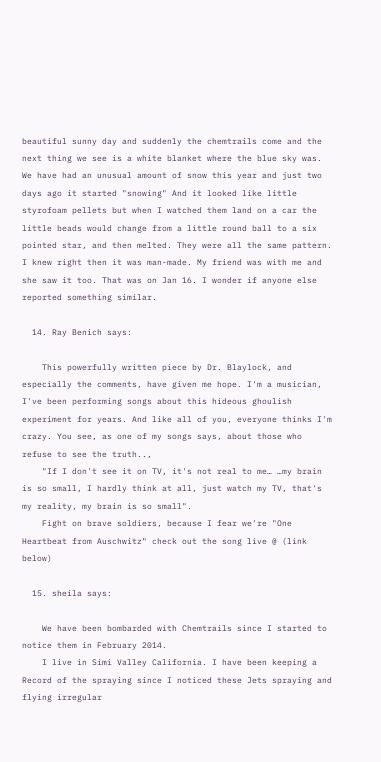beautiful sunny day and suddenly the chemtrails come and the next thing we see is a white blanket where the blue sky was. We have had an unusual amount of snow this year and just two days ago it started "snowing" And it looked like little styrofoam pellets but when I watched them land on a car the little beads would change from a little round ball to a six pointed star, and then melted. They were all the same pattern. I knew right then it was man-made. My friend was with me and she saw it too. That was on Jan 16. I wonder if anyone else reported something similar.

  14. Ray Benich says:

    This powerfully written piece by Dr. Blaylock, and especially the comments, have given me hope. I'm a musician, I've been performing songs about this hideous ghoulish experiment for years. And like all of you, everyone thinks I'm crazy. You see, as one of my songs says, about those who refuse to see the truth..,
    "If I don't see it on TV, it's not real to me… …my brain is so small, I hardly think at all, just watch my TV, that's my reality, my brain is so small".
    Fight on brave soldiers, because I fear we're "One Heartbeat from Auschwitz" check out the song live @ (link below)

  15. sheila says:

    We have been bombarded with Chemtrails since I started to notice them in February 2014.
    I live in Simi Valley California. I have been keeping a Record of the spraying since I noticed these Jets spraying and flying irregular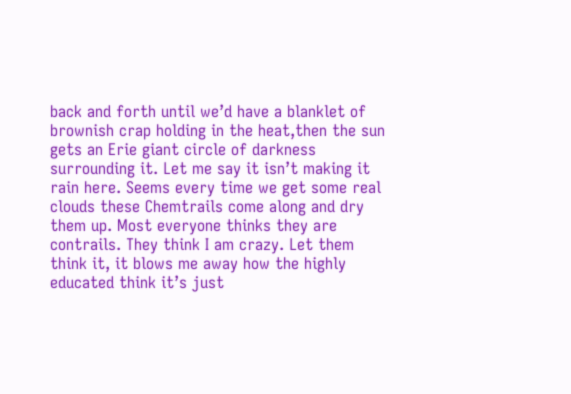back and forth until we’d have a blanklet of brownish crap holding in the heat,then the sun gets an Erie giant circle of darkness surrounding it. Let me say it isn’t making it rain here. Seems every time we get some real clouds these Chemtrails come along and dry them up. Most everyone thinks they are contrails. They think I am crazy. Let them think it, it blows me away how the highly educated think it’s just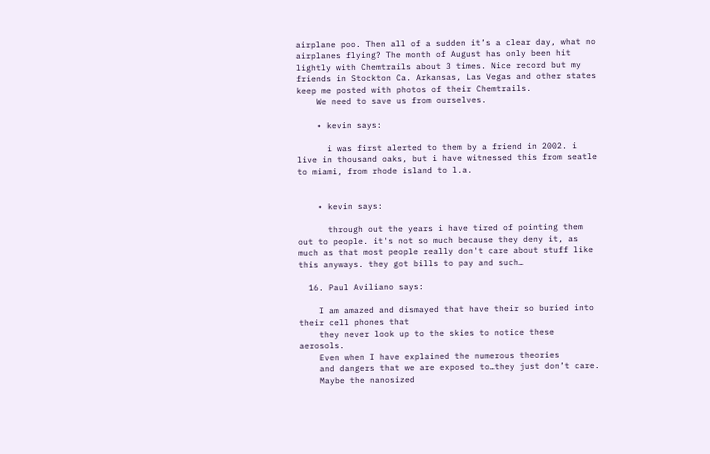airplane poo. Then all of a sudden it’s a clear day, what no airplanes flying? The month of August has only been hit lightly with Chemtrails about 3 times. Nice record but my friends in Stockton Ca. Arkansas, Las Vegas and other states keep me posted with photos of their Chemtrails.
    We need to save us from ourselves.

    • kevin says:

      i was first alerted to them by a friend in 2002. i live in thousand oaks, but i have witnessed this from seatle to miami, from rhode island to l.a.


    • kevin says:

      through out the years i have tired of pointing them out to people. it's not so much because they deny it, as much as that most people really don't care about stuff like this anyways. they got bills to pay and such…

  16. Paul Aviliano says:

    I am amazed and dismayed that have their so buried into their cell phones that
    they never look up to the skies to notice these aerosols.
    Even when I have explained the numerous theories
    and dangers that we are exposed to…they just don’t care.
    Maybe the nanosized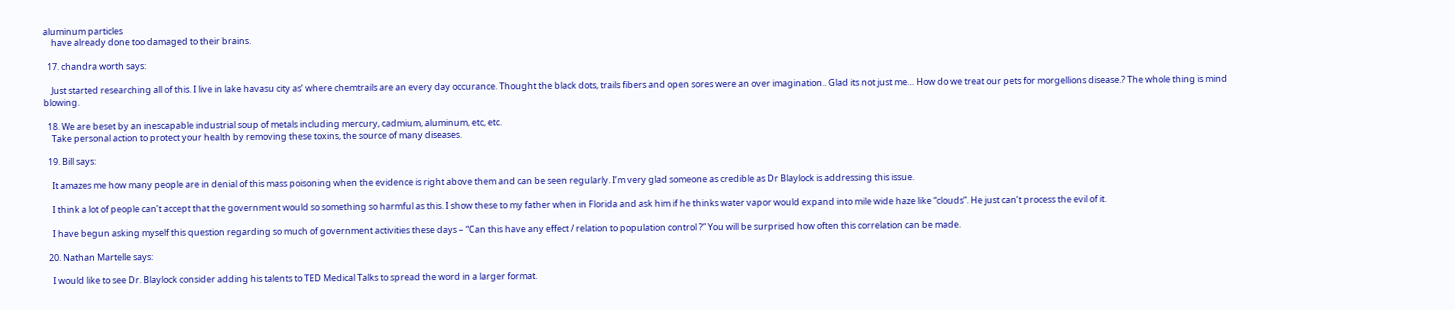aluminum particles
    have already done too damaged to their brains.

  17. chandra worth says:

    Just started researching all of this. I live in lake havasu city as’ where chemtrails are an every day occurance. Thought the black dots, trails fibers and open sores were an over imagination.. Glad its not just me… How do we treat our pets for morgellions disease.? The whole thing is mind blowing.

  18. We are beset by an inescapable industrial soup of metals including mercury, cadmium, aluminum, etc, etc.
    Take personal action to protect your health by removing these toxins, the source of many diseases.

  19. Bill says:

    It amazes me how many people are in denial of this mass poisoning when the evidence is right above them and can be seen regularly. I’m very glad someone as credible as Dr Blaylock is addressing this issue.

    I think a lot of people can’t accept that the government would so something so harmful as this. I show these to my father when in Florida and ask him if he thinks water vapor would expand into mile wide haze like “clouds”. He just can’t process the evil of it.

    I have begun asking myself this question regarding so much of government activities these days – “Can this have any effect / relation to population control ?” You will be surprised how often this correlation can be made.

  20. Nathan Martelle says:

    I would like to see Dr. Blaylock consider adding his talents to TED Medical Talks to spread the word in a larger format.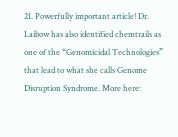21. Powerfully important article! Dr. Laibow has also identified chemtrails as one of the “Genomicidal Technologies” that lead to what she calls Genome Disruption Syndrome. More here: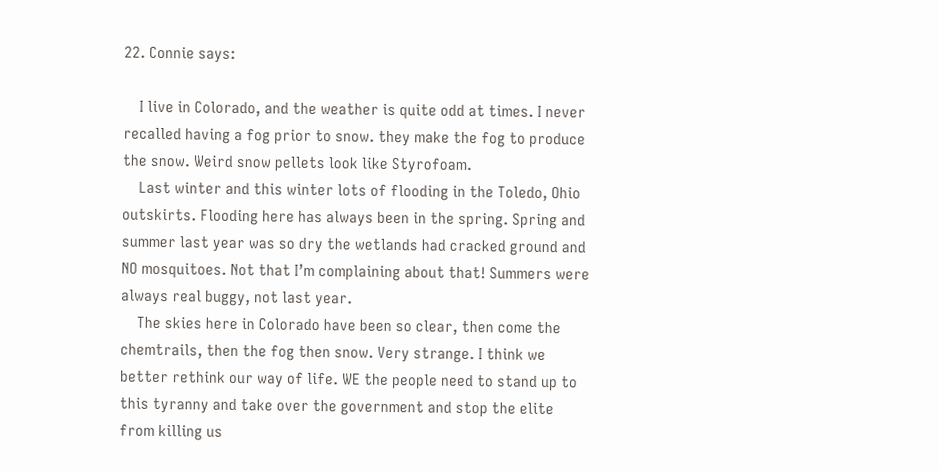22. Connie says:

    I live in Colorado, and the weather is quite odd at times. I never recalled having a fog prior to snow. they make the fog to produce the snow. Weird snow pellets look like Styrofoam.
    Last winter and this winter lots of flooding in the Toledo, Ohio outskirts. Flooding here has always been in the spring. Spring and summer last year was so dry the wetlands had cracked ground and NO mosquitoes. Not that I’m complaining about that! Summers were always real buggy, not last year.
    The skies here in Colorado have been so clear, then come the chemtrails, then the fog then snow. Very strange. I think we better rethink our way of life. WE the people need to stand up to this tyranny and take over the government and stop the elite from killing us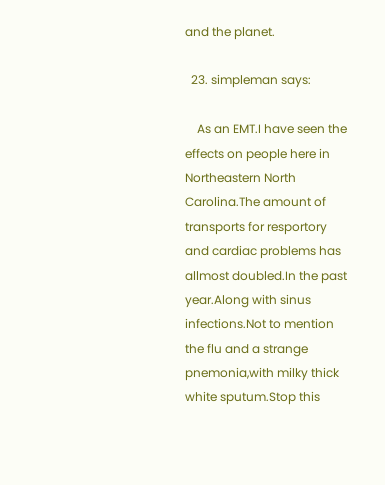and the planet.

  23. simpleman says:

    As an EMT.I have seen the effects on people here in Northeastern North Carolina.The amount of transports for resportory and cardiac problems has allmost doubled.In the past year.Along with sinus infections.Not to mention the flu and a strange pnemonia,with milky thick white sputum.Stop this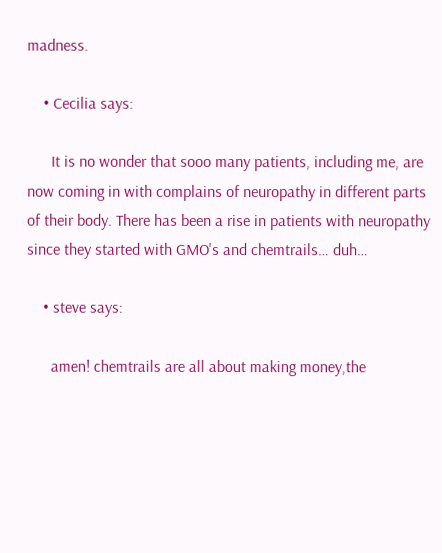madness.

    • Cecilia says:

      It is no wonder that sooo many patients, including me, are now coming in with complains of neuropathy in different parts of their body. There has been a rise in patients with neuropathy since they started with GMO's and chemtrails… duh…

    • steve says:

      amen! chemtrails are all about making money,the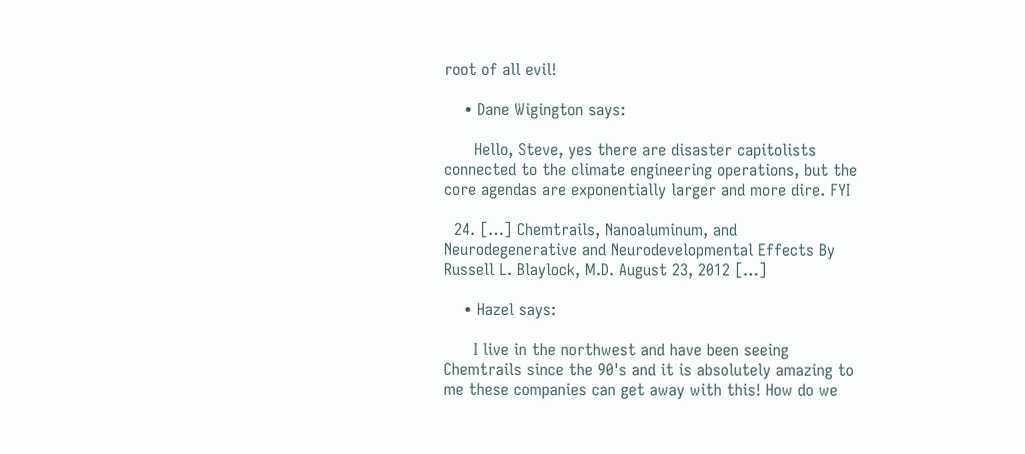root of all evil!

    • Dane Wigington says:

      Hello, Steve, yes there are disaster capitolists connected to the climate engineering operations, but the core agendas are exponentially larger and more dire. FYI

  24. […] Chemtrails, Nanoaluminum, and Neurodegenerative and Neurodevelopmental Effects By Russell L. Blaylock, M.D. August 23, 2012 […]

    • Hazel says:

      I live in the northwest and have been seeing Chemtrails since the 90's and it is absolutely amazing to me these companies can get away with this! How do we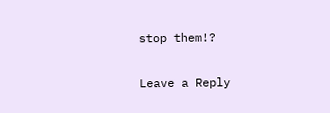stop them!?

Leave a Reply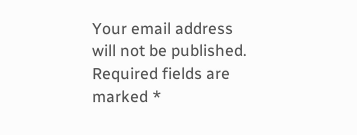Your email address will not be published. Required fields are marked *